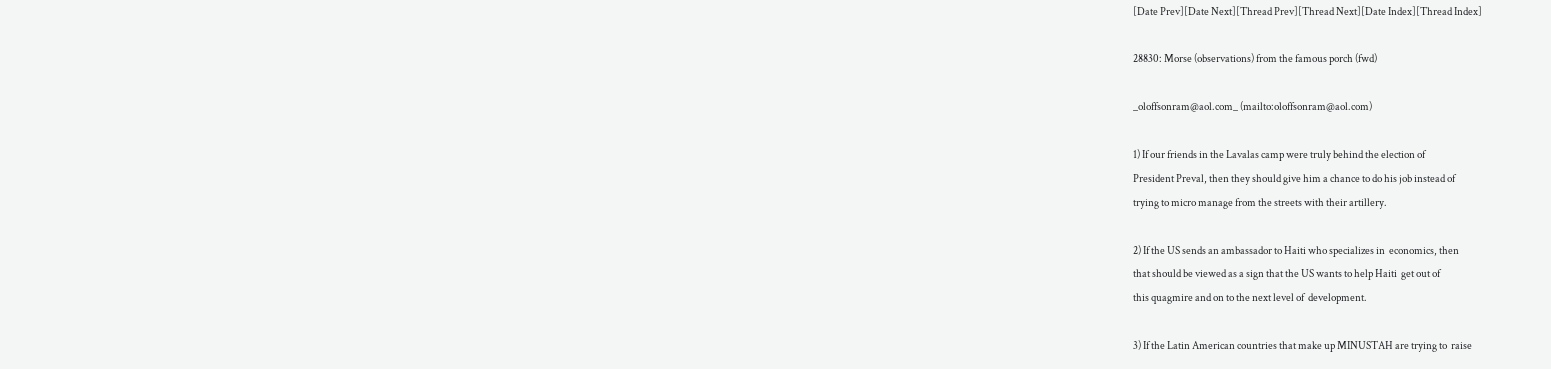[Date Prev][Date Next][Thread Prev][Thread Next][Date Index][Thread Index]

28830: Morse (observations) from the famous porch (fwd)

_oloffsonram@aol.com_ (mailto:oloffsonram@aol.com)

1) If our friends in the Lavalas camp were truly behind the election of
President Preval, then they should give him a chance to do his job instead of
trying to micro manage from the streets with their artillery.

2) If the US sends an ambassador to Haiti who specializes in  economics, then
that should be viewed as a sign that the US wants to help Haiti  get out of
this quagmire and on to the next level of  development.

3) If the Latin American countries that make up MINUSTAH are trying to  raise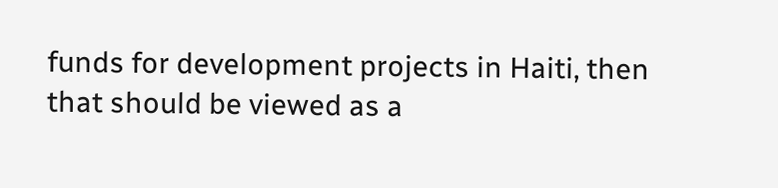funds for development projects in Haiti, then that should be viewed as a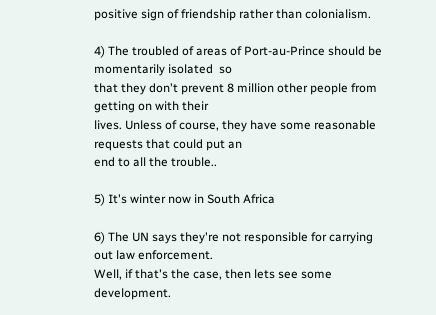positive sign of friendship rather than colonialism.

4) The troubled of areas of Port-au-Prince should be momentarily isolated  so
that they don't prevent 8 million other people from getting on with their
lives. Unless of course, they have some reasonable requests that could put an
end to all the trouble..

5) It's winter now in South Africa

6) The UN says they're not responsible for carrying out law enforcement.
Well, if that's the case, then lets see some development.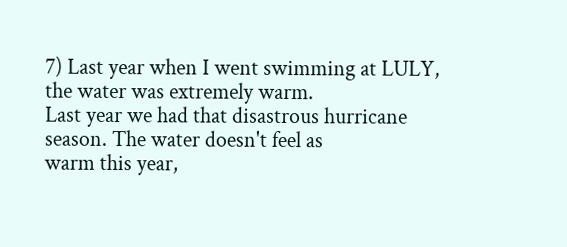7) Last year when I went swimming at LULY, the water was extremely warm.
Last year we had that disastrous hurricane season. The water doesn't feel as
warm this year,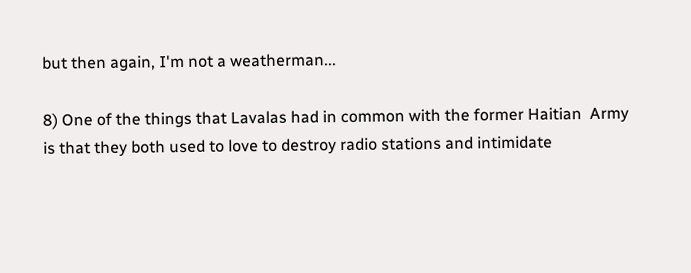but then again, I'm not a weatherman...

8) One of the things that Lavalas had in common with the former Haitian  Army
is that they both used to love to destroy radio stations and intimidate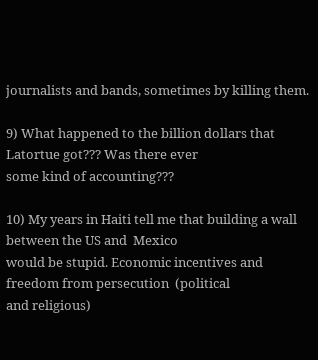journalists and bands, sometimes by killing them.

9) What happened to the billion dollars that Latortue got??? Was there ever
some kind of accounting???

10) My years in Haiti tell me that building a wall between the US and  Mexico
would be stupid. Economic incentives and freedom from persecution  (political
and religious)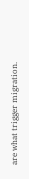are what trigger migration.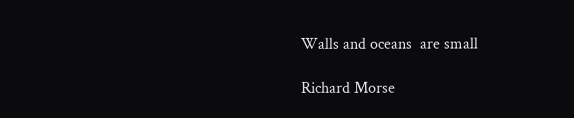Walls and oceans  are small

Richard Morse